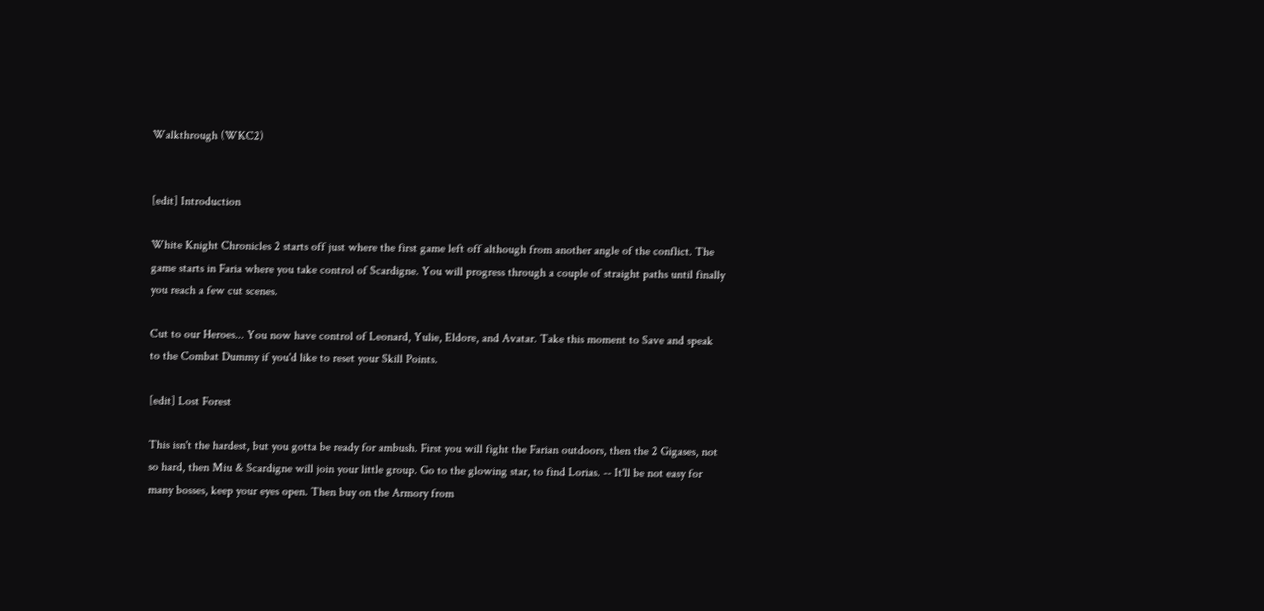Walkthrough (WKC2)


[edit] Introduction

White Knight Chronicles 2 starts off just where the first game left off although from another angle of the conflict. The game starts in Faria where you take control of Scardigne. You will progress through a couple of straight paths until finally you reach a few cut scenes.

Cut to our Heroes... You now have control of Leonard, Yulie, Eldore, and Avatar. Take this moment to Save and speak to the Combat Dummy if you'd like to reset your Skill Points.

[edit] Lost Forest

This isn't the hardest, but you gotta be ready for ambush. First you will fight the Farian outdoors, then the 2 Gigases, not so hard, then Miu & Scardigne will join your little group. Go to the glowing star, to find Lorias. -- It'll be not easy for many bosses, keep your eyes open. Then buy on the Armory from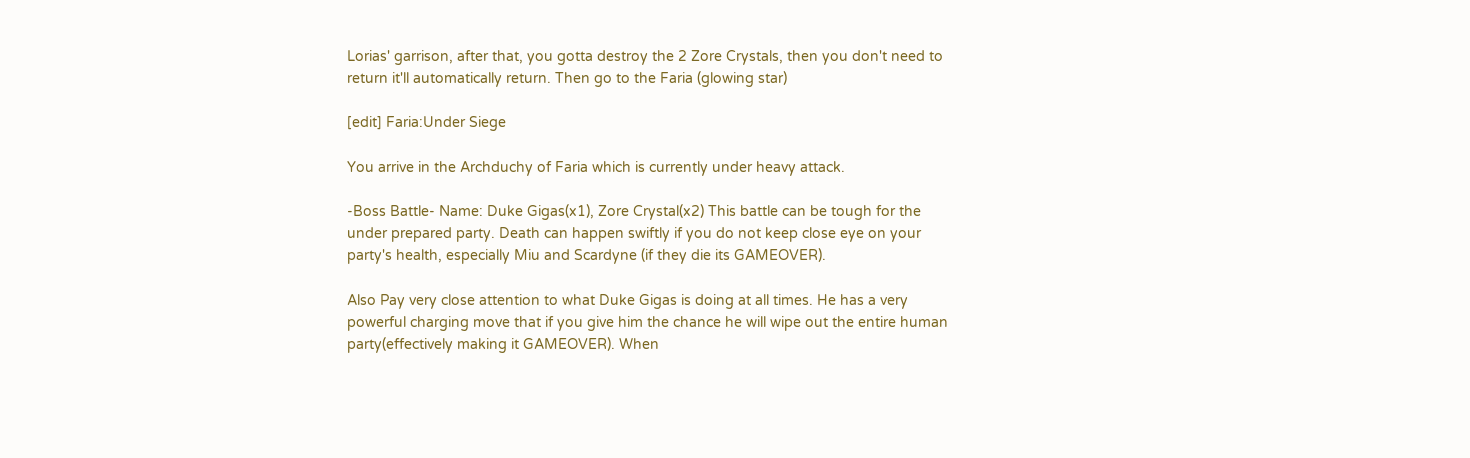Lorias' garrison, after that, you gotta destroy the 2 Zore Crystals, then you don't need to return it'll automatically return. Then go to the Faria (glowing star)

[edit] Faria:Under Siege

You arrive in the Archduchy of Faria which is currently under heavy attack.

-Boss Battle- Name: Duke Gigas(x1), Zore Crystal(x2) This battle can be tough for the under prepared party. Death can happen swiftly if you do not keep close eye on your party's health, especially Miu and Scardyne (if they die its GAMEOVER).

Also Pay very close attention to what Duke Gigas is doing at all times. He has a very powerful charging move that if you give him the chance he will wipe out the entire human party(effectively making it GAMEOVER). When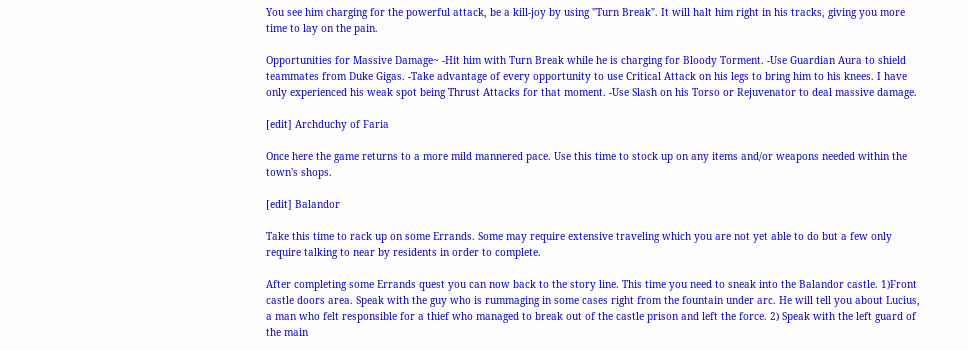You see him charging for the powerful attack, be a kill-joy by using "Turn Break". It will halt him right in his tracks, giving you more time to lay on the pain.

Opportunities for Massive Damage~ -Hit him with Turn Break while he is charging for Bloody Torment. -Use Guardian Aura to shield teammates from Duke Gigas. -Take advantage of every opportunity to use Critical Attack on his legs to bring him to his knees. I have only experienced his weak spot being Thrust Attacks for that moment. -Use Slash on his Torso or Rejuvenator to deal massive damage.

[edit] Archduchy of Faria

Once here the game returns to a more mild mannered pace. Use this time to stock up on any items and/or weapons needed within the town's shops.

[edit] Balandor

Take this time to rack up on some Errands. Some may require extensive traveling which you are not yet able to do but a few only require talking to near by residents in order to complete.

After completing some Errands quest you can now back to the story line. This time you need to sneak into the Balandor castle. 1)Front castle doors area. Speak with the guy who is rummaging in some cases right from the fountain under arc. He will tell you about Lucius, a man who felt responsible for a thief who managed to break out of the castle prison and left the force. 2) Speak with the left guard of the main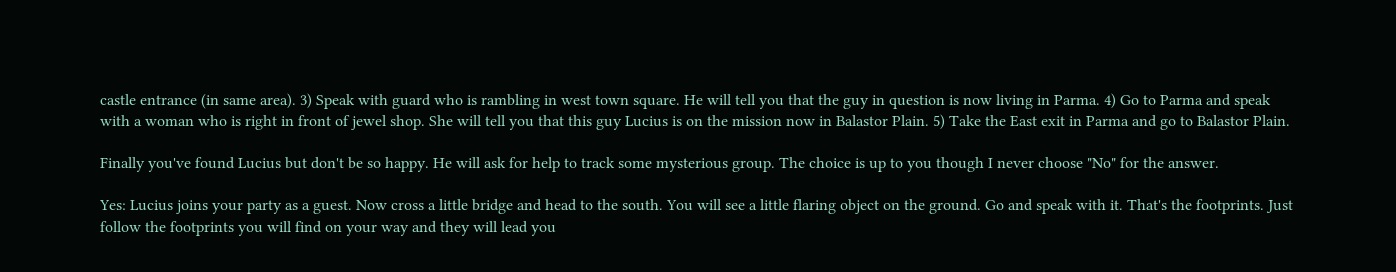castle entrance (in same area). 3) Speak with guard who is rambling in west town square. He will tell you that the guy in question is now living in Parma. 4) Go to Parma and speak with a woman who is right in front of jewel shop. She will tell you that this guy Lucius is on the mission now in Balastor Plain. 5) Take the East exit in Parma and go to Balastor Plain.

Finally you've found Lucius but don't be so happy. He will ask for help to track some mysterious group. The choice is up to you though I never choose "No" for the answer.

Yes: Lucius joins your party as a guest. Now cross a little bridge and head to the south. You will see a little flaring object on the ground. Go and speak with it. That's the footprints. Just follow the footprints you will find on your way and they will lead you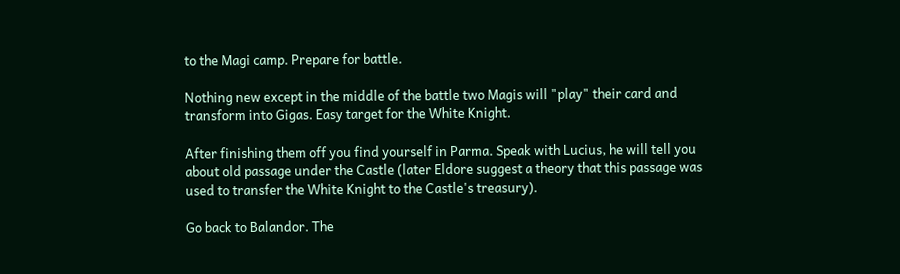to the Magi camp. Prepare for battle.

Nothing new except in the middle of the battle two Magis will "play" their card and transform into Gigas. Easy target for the White Knight.

After finishing them off you find yourself in Parma. Speak with Lucius, he will tell you about old passage under the Castle (later Eldore suggest a theory that this passage was used to transfer the White Knight to the Castle's treasury).

Go back to Balandor. The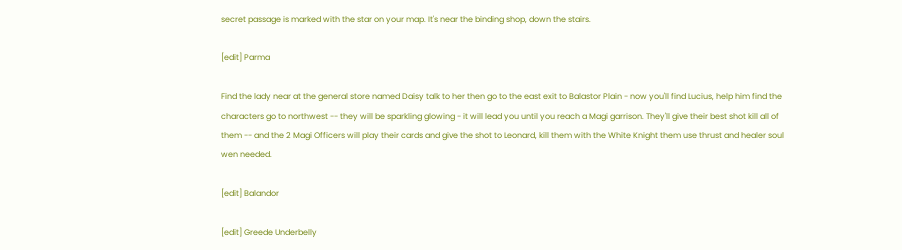secret passage is marked with the star on your map. It's near the binding shop, down the stairs.

[edit] Parma

Find the lady near at the general store named Daisy talk to her then go to the east exit to Balastor Plain - now you'll find Lucius, help him find the characters go to northwest -- they will be sparkling glowing - it will lead you until you reach a Magi garrison. They'll give their best shot kill all of them -- and the 2 Magi Officers will play their cards and give the shot to Leonard, kill them with the White Knight them use thrust and healer soul wen needed.

[edit] Balandor

[edit] Greede Underbelly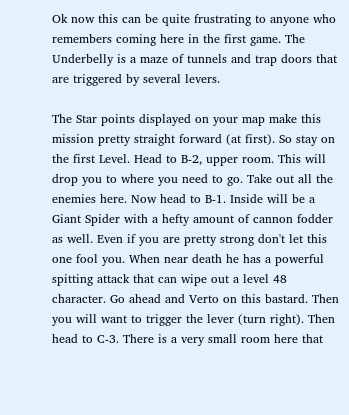Ok now this can be quite frustrating to anyone who remembers coming here in the first game. The Underbelly is a maze of tunnels and trap doors that are triggered by several levers.

The Star points displayed on your map make this mission pretty straight forward (at first). So stay on the first Level. Head to B-2, upper room. This will drop you to where you need to go. Take out all the enemies here. Now head to B-1. Inside will be a Giant Spider with a hefty amount of cannon fodder as well. Even if you are pretty strong don't let this one fool you. When near death he has a powerful spitting attack that can wipe out a level 48 character. Go ahead and Verto on this bastard. Then you will want to trigger the lever (turn right). Then head to C-3. There is a very small room here that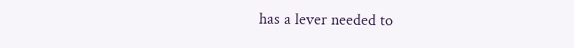has a lever needed to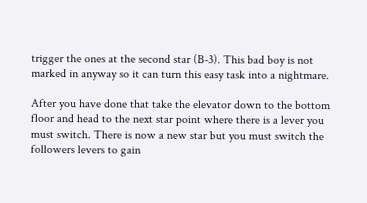trigger the ones at the second star (B-3). This bad boy is not marked in anyway so it can turn this easy task into a nightmare.

After you have done that take the elevator down to the bottom floor and head to the next star point where there is a lever you must switch. There is now a new star but you must switch the followers levers to gain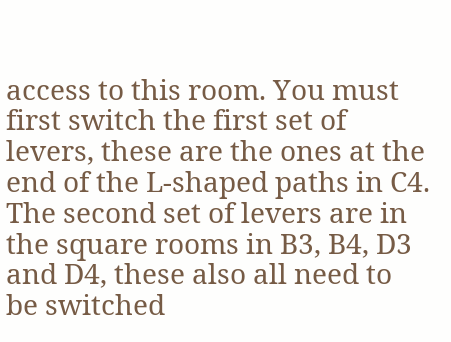access to this room. You must first switch the first set of levers, these are the ones at the end of the L-shaped paths in C4. The second set of levers are in the square rooms in B3, B4, D3 and D4, these also all need to be switched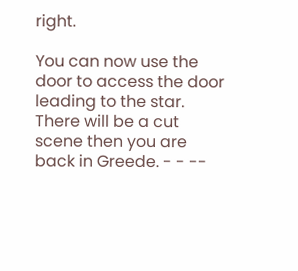right.

You can now use the door to access the door leading to the star. There will be a cut scene then you are back in Greede. - - --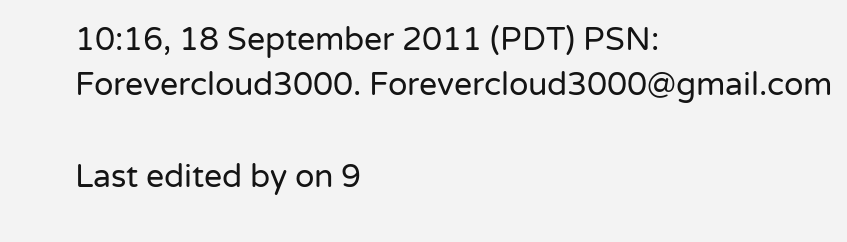10:16, 18 September 2011 (PDT) PSN: Forevercloud3000. Forevercloud3000@gmail.com

Last edited by on 9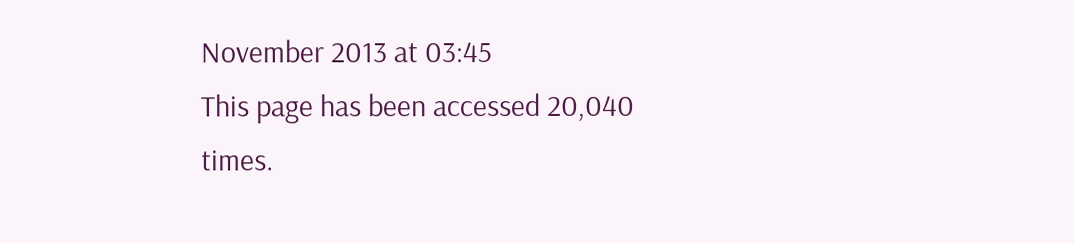November 2013 at 03:45
This page has been accessed 20,040 times.